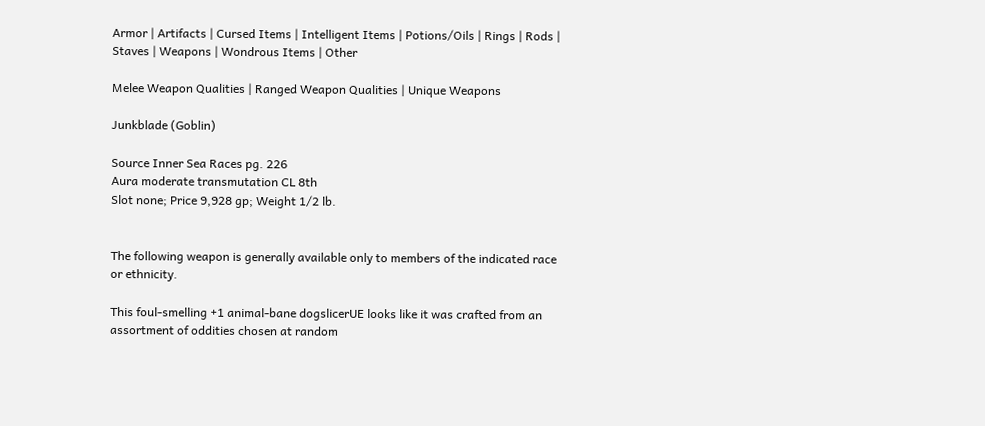Armor | Artifacts | Cursed Items | Intelligent Items | Potions/Oils | Rings | Rods | Staves | Weapons | Wondrous Items | Other

Melee Weapon Qualities | Ranged Weapon Qualities | Unique Weapons

Junkblade (Goblin)

Source Inner Sea Races pg. 226
Aura moderate transmutation CL 8th
Slot none; Price 9,928 gp; Weight 1/2 lb.


The following weapon is generally available only to members of the indicated race or ethnicity.

This foul-smelling +1 animal-bane dogslicerUE looks like it was crafted from an assortment of oddities chosen at random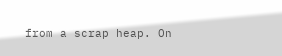from a scrap heap. On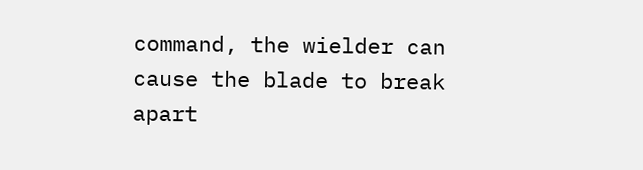command, the wielder can cause the blade to break apart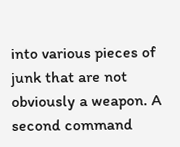into various pieces of junk that are not obviously a weapon. A second command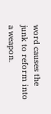word causes the junk to reform into a weapon.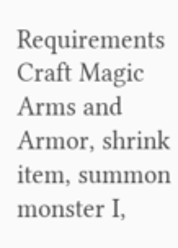Requirements Craft Magic Arms and Armor, shrink item, summon monster I,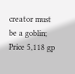creator must be a goblin; Price 5,118 gp